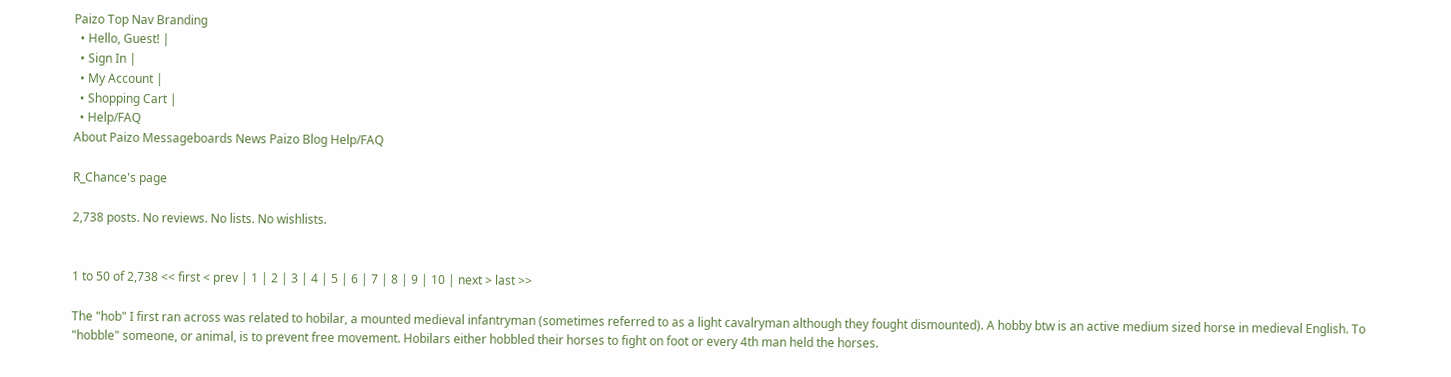Paizo Top Nav Branding
  • Hello, Guest! |
  • Sign In |
  • My Account |
  • Shopping Cart |
  • Help/FAQ
About Paizo Messageboards News Paizo Blog Help/FAQ

R_Chance's page

2,738 posts. No reviews. No lists. No wishlists.


1 to 50 of 2,738 << first < prev | 1 | 2 | 3 | 4 | 5 | 6 | 7 | 8 | 9 | 10 | next > last >>

The "hob" I first ran across was related to hobilar, a mounted medieval infantryman (sometimes referred to as a light cavalryman although they fought dismounted). A hobby btw is an active medium sized horse in medieval English. To "hobble" someone, or animal, is to prevent free movement. Hobilars either hobbled their horses to fight on foot or every 4th man held the horses.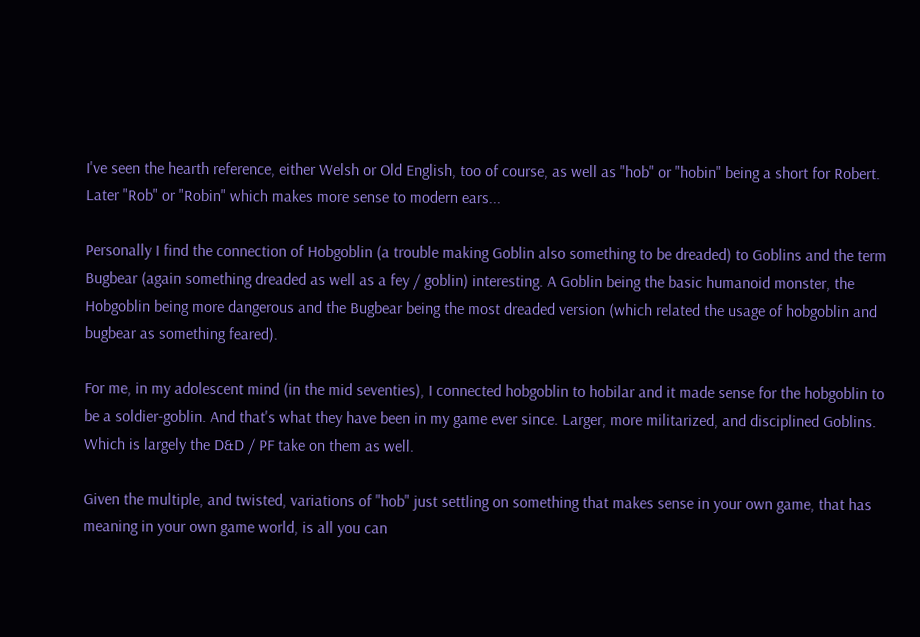I've seen the hearth reference, either Welsh or Old English, too of course, as well as "hob" or "hobin" being a short for Robert. Later "Rob" or "Robin" which makes more sense to modern ears...

Personally I find the connection of Hobgoblin (a trouble making Goblin also something to be dreaded) to Goblins and the term Bugbear (again something dreaded as well as a fey / goblin) interesting. A Goblin being the basic humanoid monster, the Hobgoblin being more dangerous and the Bugbear being the most dreaded version (which related the usage of hobgoblin and bugbear as something feared).

For me, in my adolescent mind (in the mid seventies), I connected hobgoblin to hobilar and it made sense for the hobgoblin to be a soldier-goblin. And that's what they have been in my game ever since. Larger, more militarized, and disciplined Goblins. Which is largely the D&D / PF take on them as well.

Given the multiple, and twisted, variations of "hob" just settling on something that makes sense in your own game, that has meaning in your own game world, is all you can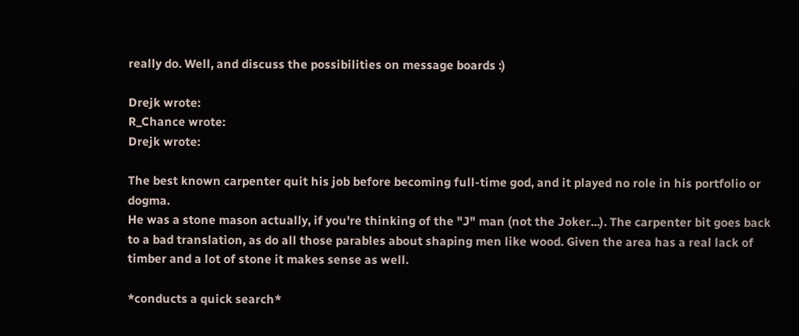really do. Well, and discuss the possibilities on message boards :)

Drejk wrote:
R_Chance wrote:
Drejk wrote:

The best known carpenter quit his job before becoming full-time god, and it played no role in his portfolio or dogma.
He was a stone mason actually, if you're thinking of the "J" man (not the Joker...). The carpenter bit goes back to a bad translation, as do all those parables about shaping men like wood. Given the area has a real lack of timber and a lot of stone it makes sense as well.

*conducts a quick search*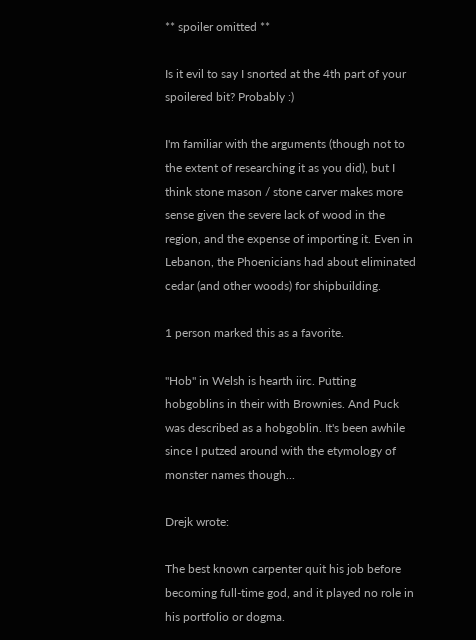** spoiler omitted **

Is it evil to say I snorted at the 4th part of your spoilered bit? Probably :)

I'm familiar with the arguments (though not to the extent of researching it as you did), but I think stone mason / stone carver makes more sense given the severe lack of wood in the region, and the expense of importing it. Even in Lebanon, the Phoenicians had about eliminated cedar (and other woods) for shipbuilding.

1 person marked this as a favorite.

"Hob" in Welsh is hearth iirc. Putting hobgoblins in their with Brownies. And Puck was described as a hobgoblin. It's been awhile since I putzed around with the etymology of monster names though...

Drejk wrote:

The best known carpenter quit his job before becoming full-time god, and it played no role in his portfolio or dogma.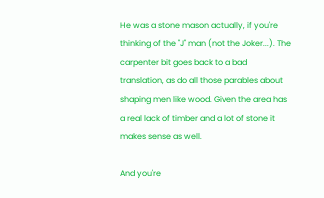He was a stone mason actually, if you're thinking of the "J" man (not the Joker...). The carpenter bit goes back to a bad translation, as do all those parables about shaping men like wood. Given the area has a real lack of timber and a lot of stone it makes sense as well.

And you're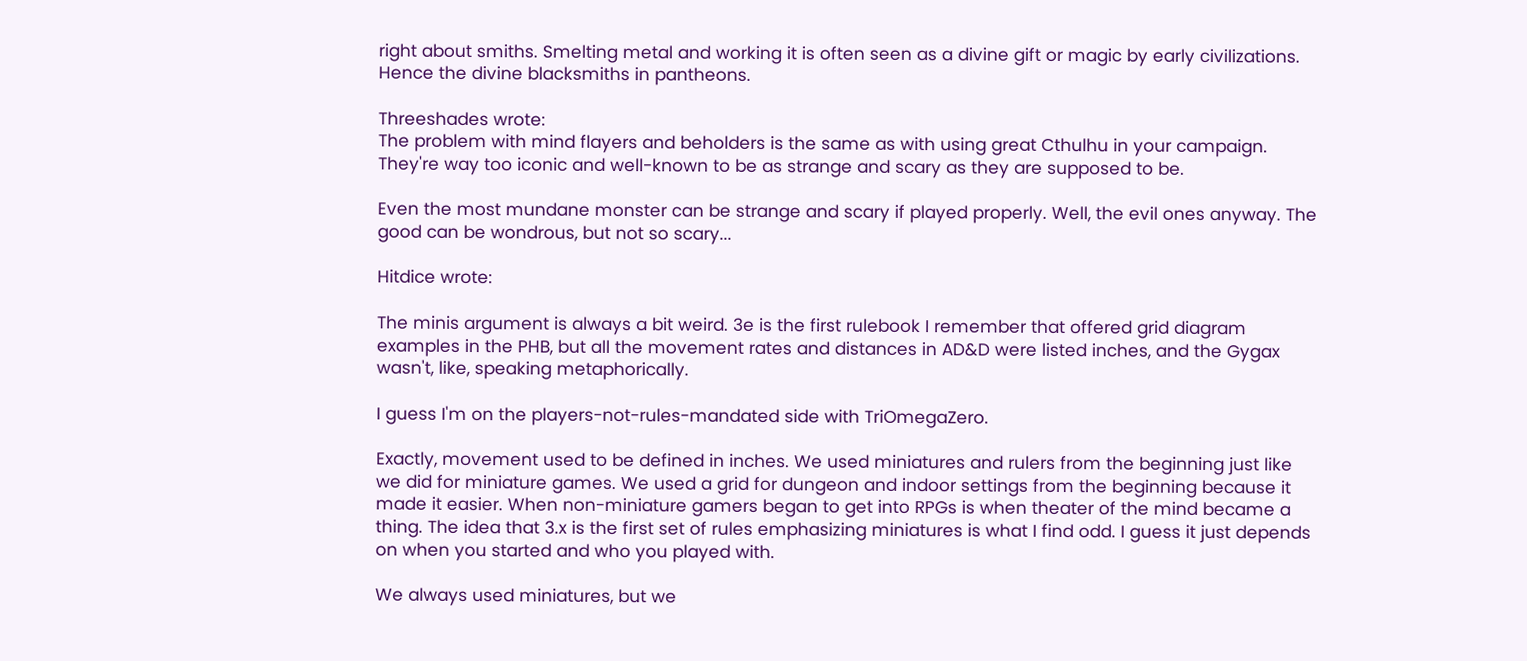right about smiths. Smelting metal and working it is often seen as a divine gift or magic by early civilizations. Hence the divine blacksmiths in pantheons.

Threeshades wrote:
The problem with mind flayers and beholders is the same as with using great Cthulhu in your campaign. They're way too iconic and well-known to be as strange and scary as they are supposed to be.

Even the most mundane monster can be strange and scary if played properly. Well, the evil ones anyway. The good can be wondrous, but not so scary...

Hitdice wrote:

The minis argument is always a bit weird. 3e is the first rulebook I remember that offered grid diagram examples in the PHB, but all the movement rates and distances in AD&D were listed inches, and the Gygax wasn't, like, speaking metaphorically.

I guess I'm on the players-not-rules-mandated side with TriOmegaZero.

Exactly, movement used to be defined in inches. We used miniatures and rulers from the beginning just like we did for miniature games. We used a grid for dungeon and indoor settings from the beginning because it made it easier. When non-miniature gamers began to get into RPGs is when theater of the mind became a thing. The idea that 3.x is the first set of rules emphasizing miniatures is what I find odd. I guess it just depends on when you started and who you played with.

We always used miniatures, but we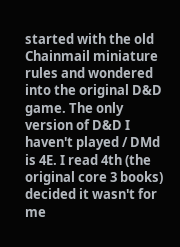started with the old Chainmail miniature rules and wondered into the original D&D game. The only version of D&D I haven't played / DMd is 4E. I read 4th (the original core 3 books) decided it wasn't for me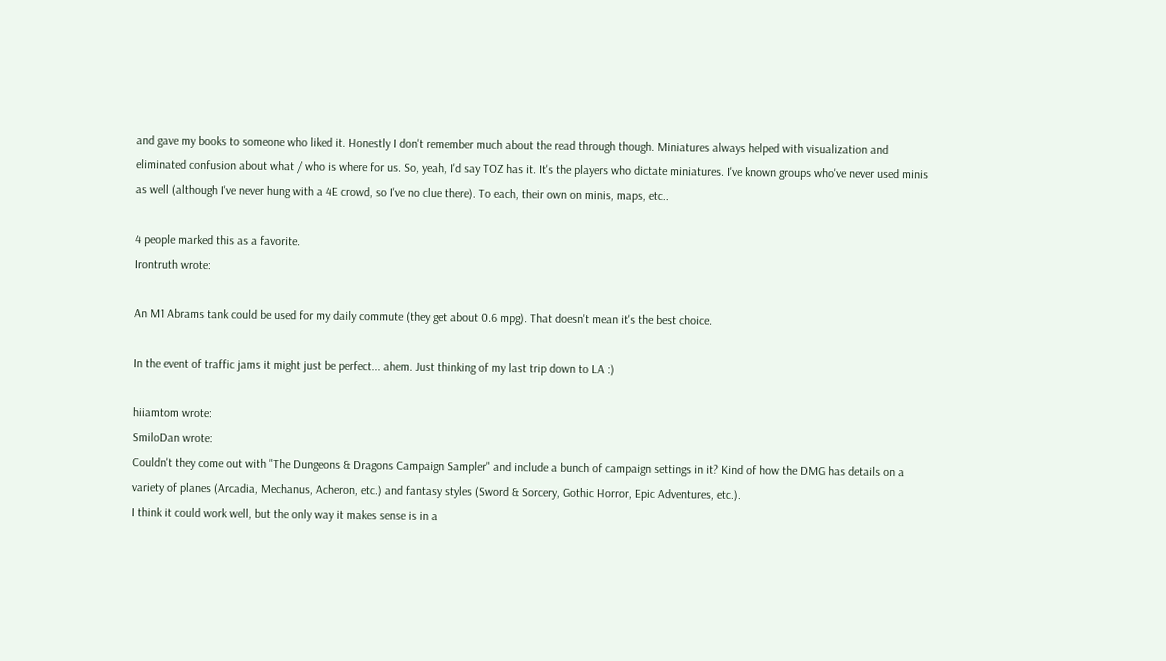and gave my books to someone who liked it. Honestly I don't remember much about the read through though. Miniatures always helped with visualization and eliminated confusion about what / who is where for us. So, yeah, I'd say TOZ has it. It's the players who dictate miniatures. I've known groups who've never used minis as well (although I've never hung with a 4E crowd, so I've no clue there). To each, their own on minis, maps, etc..

4 people marked this as a favorite.
Irontruth wrote:

An M1 Abrams tank could be used for my daily commute (they get about 0.6 mpg). That doesn't mean it's the best choice.

In the event of traffic jams it might just be perfect... ahem. Just thinking of my last trip down to LA :)

hiiamtom wrote:
SmiloDan wrote:
Couldn't they come out with "The Dungeons & Dragons Campaign Sampler" and include a bunch of campaign settings in it? Kind of how the DMG has details on a variety of planes (Arcadia, Mechanus, Acheron, etc.) and fantasy styles (Sword & Sorcery, Gothic Horror, Epic Adventures, etc.).
I think it could work well, but the only way it makes sense is in a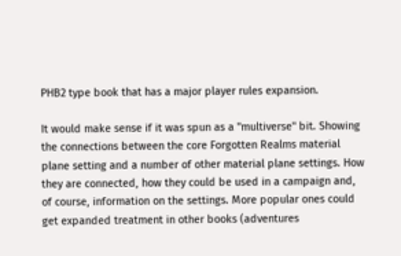PHB2 type book that has a major player rules expansion.

It would make sense if it was spun as a "multiverse" bit. Showing the connections between the core Forgotten Realms material plane setting and a number of other material plane settings. How they are connected, how they could be used in a campaign and, of course, information on the settings. More popular ones could get expanded treatment in other books (adventures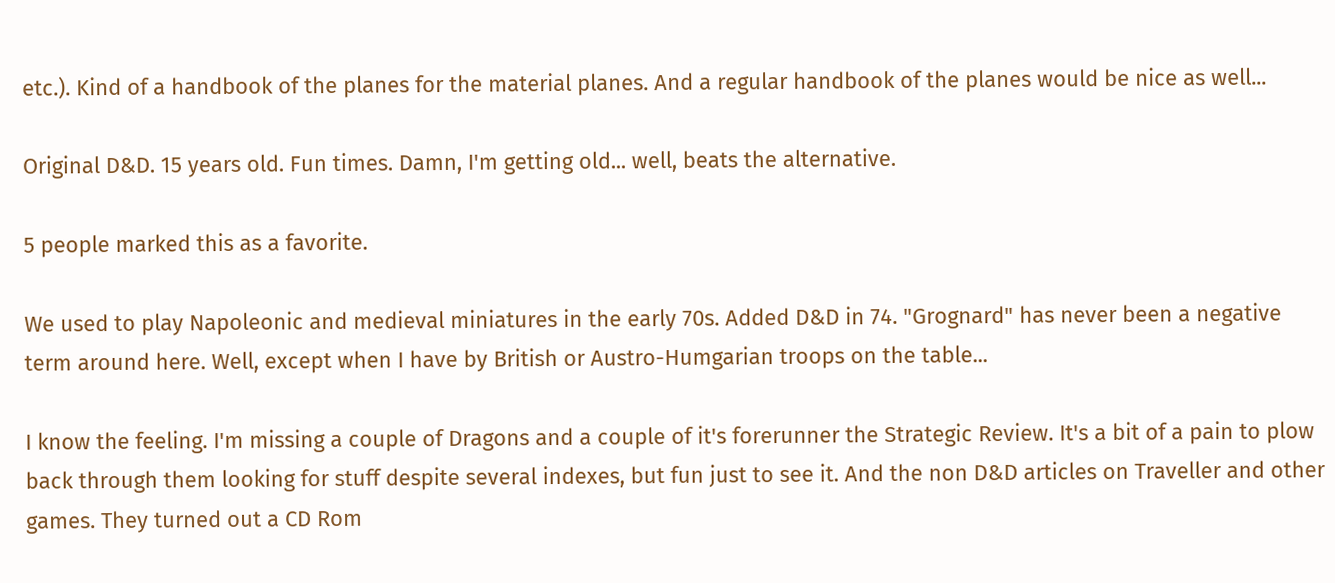etc.). Kind of a handbook of the planes for the material planes. And a regular handbook of the planes would be nice as well...

Original D&D. 15 years old. Fun times. Damn, I'm getting old... well, beats the alternative.

5 people marked this as a favorite.

We used to play Napoleonic and medieval miniatures in the early 70s. Added D&D in 74. "Grognard" has never been a negative term around here. Well, except when I have by British or Austro-Humgarian troops on the table...

I know the feeling. I'm missing a couple of Dragons and a couple of it's forerunner the Strategic Review. It's a bit of a pain to plow back through them looking for stuff despite several indexes, but fun just to see it. And the non D&D articles on Traveller and other games. They turned out a CD Rom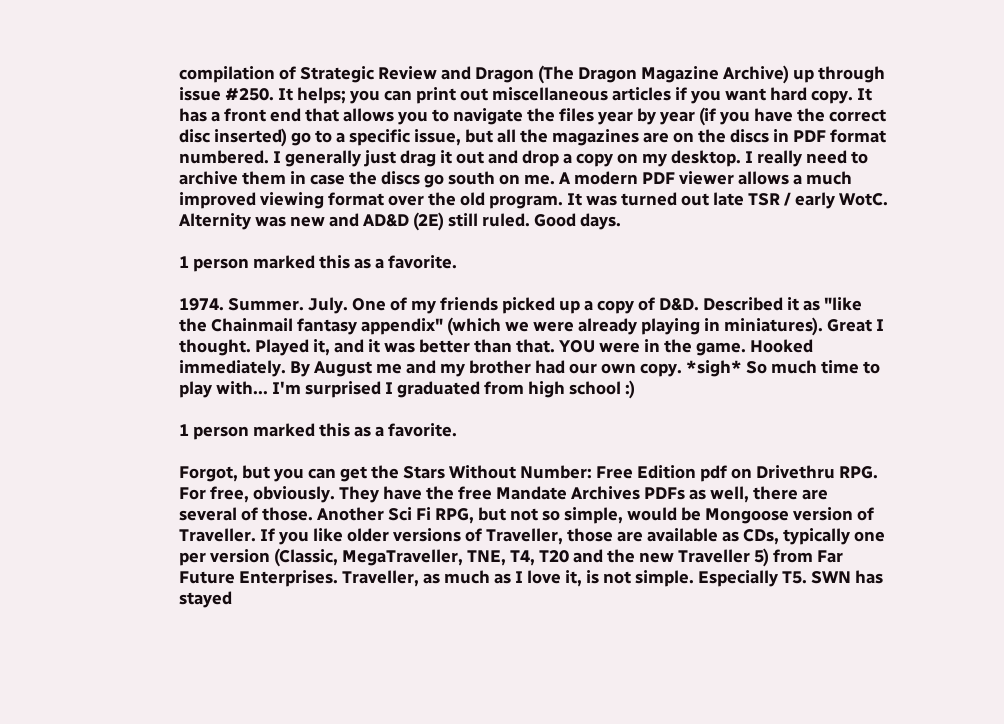compilation of Strategic Review and Dragon (The Dragon Magazine Archive) up through issue #250. It helps; you can print out miscellaneous articles if you want hard copy. It has a front end that allows you to navigate the files year by year (if you have the correct disc inserted) go to a specific issue, but all the magazines are on the discs in PDF format numbered. I generally just drag it out and drop a copy on my desktop. I really need to archive them in case the discs go south on me. A modern PDF viewer allows a much improved viewing format over the old program. It was turned out late TSR / early WotC. Alternity was new and AD&D (2E) still ruled. Good days.

1 person marked this as a favorite.

1974. Summer. July. One of my friends picked up a copy of D&D. Described it as "like the Chainmail fantasy appendix" (which we were already playing in miniatures). Great I thought. Played it, and it was better than that. YOU were in the game. Hooked immediately. By August me and my brother had our own copy. *sigh* So much time to play with... I'm surprised I graduated from high school :)

1 person marked this as a favorite.

Forgot, but you can get the Stars Without Number: Free Edition pdf on Drivethru RPG. For free, obviously. They have the free Mandate Archives PDFs as well, there are several of those. Another Sci Fi RPG, but not so simple, would be Mongoose version of Traveller. If you like older versions of Traveller, those are available as CDs, typically one per version (Classic, MegaTraveller, TNE, T4, T20 and the new Traveller 5) from Far Future Enterprises. Traveller, as much as I love it, is not simple. Especially T5. SWN has stayed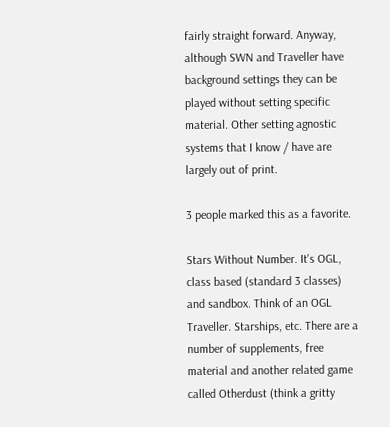fairly straight forward. Anyway, although SWN and Traveller have background settings they can be played without setting specific material. Other setting agnostic systems that I know / have are largely out of print.

3 people marked this as a favorite.

Stars Without Number. It's OGL, class based (standard 3 classes) and sandbox. Think of an OGL Traveller. Starships, etc. There are a number of supplements, free material and another related game called Otherdust (think a gritty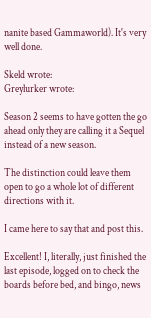nanite based Gammaworld). It's very well done.

Skeld wrote:
Greylurker wrote:

Season 2 seems to have gotten the go ahead only they are calling it a Sequel instead of a new season.

The distinction could leave them open to go a whole lot of different directions with it.

I came here to say that and post this.

Excellent! I, literally, just finished the last episode, logged on to check the boards before bed, and bingo, news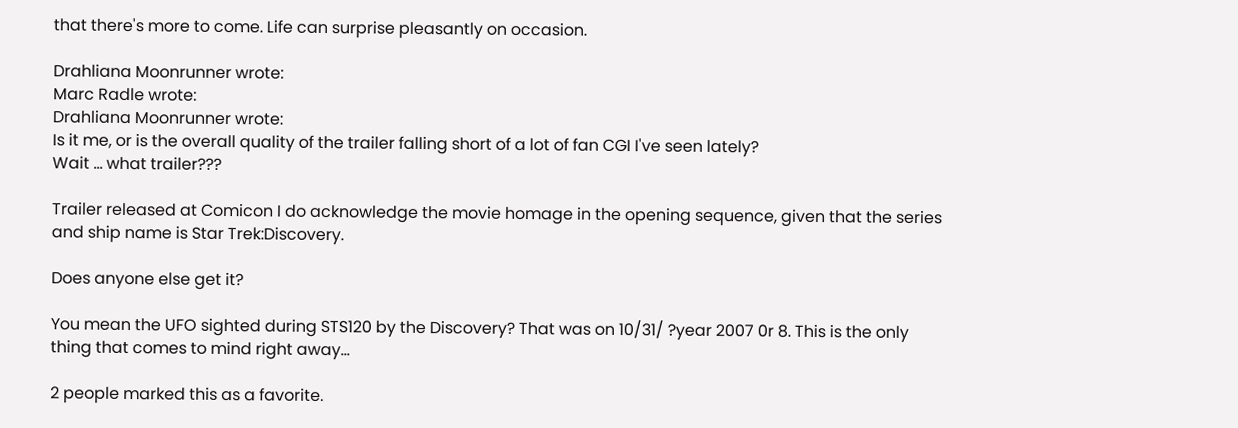that there's more to come. Life can surprise pleasantly on occasion.

Drahliana Moonrunner wrote:
Marc Radle wrote:
Drahliana Moonrunner wrote:
Is it me, or is the overall quality of the trailer falling short of a lot of fan CGI I've seen lately?
Wait ... what trailer???

Trailer released at Comicon I do acknowledge the movie homage in the opening sequence, given that the series and ship name is Star Trek:Discovery.

Does anyone else get it?

You mean the UFO sighted during STS120 by the Discovery? That was on 10/31/ ?year 2007 0r 8. This is the only thing that comes to mind right away...

2 people marked this as a favorite.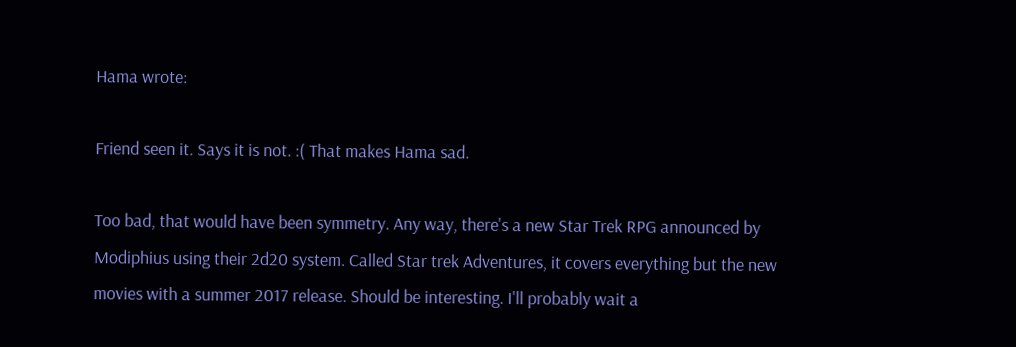Hama wrote:

Friend seen it. Says it is not. :( That makes Hama sad.

Too bad, that would have been symmetry. Any way, there's a new Star Trek RPG announced by Modiphius using their 2d20 system. Called Star trek Adventures, it covers everything but the new movies with a summer 2017 release. Should be interesting. I'll probably wait a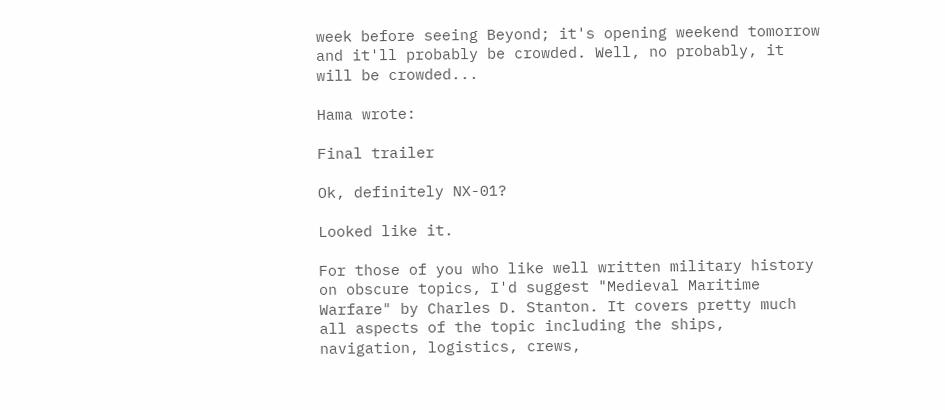week before seeing Beyond; it's opening weekend tomorrow and it'll probably be crowded. Well, no probably, it will be crowded...

Hama wrote:

Final trailer

Ok, definitely NX-01?

Looked like it.

For those of you who like well written military history on obscure topics, I'd suggest "Medieval Maritime Warfare" by Charles D. Stanton. It covers pretty much all aspects of the topic including the ships, navigation, logistics, crews,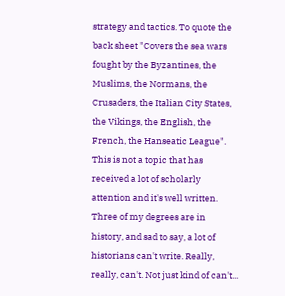strategy and tactics. To quote the back sheet "Covers the sea wars fought by the Byzantines, the Muslims, the Normans, the Crusaders, the Italian City States, the Vikings, the English, the French, the Hanseatic League". This is not a topic that has received a lot of scholarly attention and it's well written. Three of my degrees are in history, and sad to say, a lot of historians can't write. Really, really, can't. Not just kind of can't...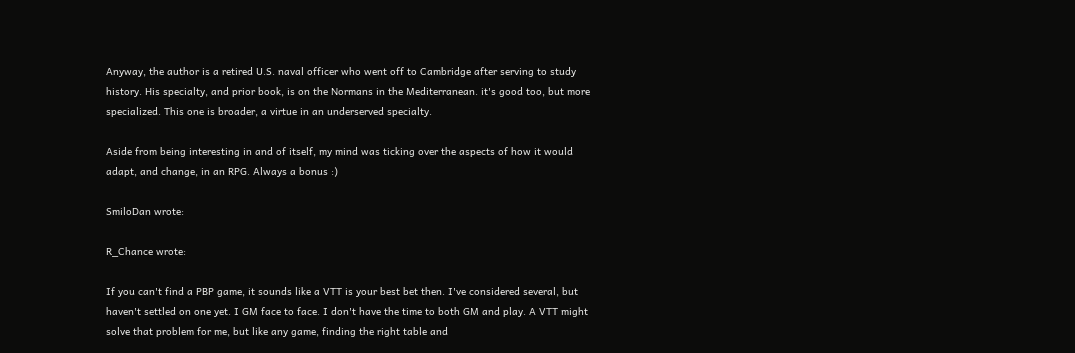Anyway, the author is a retired U.S. naval officer who went off to Cambridge after serving to study history. His specialty, and prior book, is on the Normans in the Mediterranean. it's good too, but more specialized. This one is broader, a virtue in an underserved specialty.

Aside from being interesting in and of itself, my mind was ticking over the aspects of how it would adapt, and change, in an RPG. Always a bonus :)

SmiloDan wrote:

R_Chance wrote:

If you can't find a PBP game, it sounds like a VTT is your best bet then. I've considered several, but haven't settled on one yet. I GM face to face. I don't have the time to both GM and play. A VTT might solve that problem for me, but like any game, finding the right table and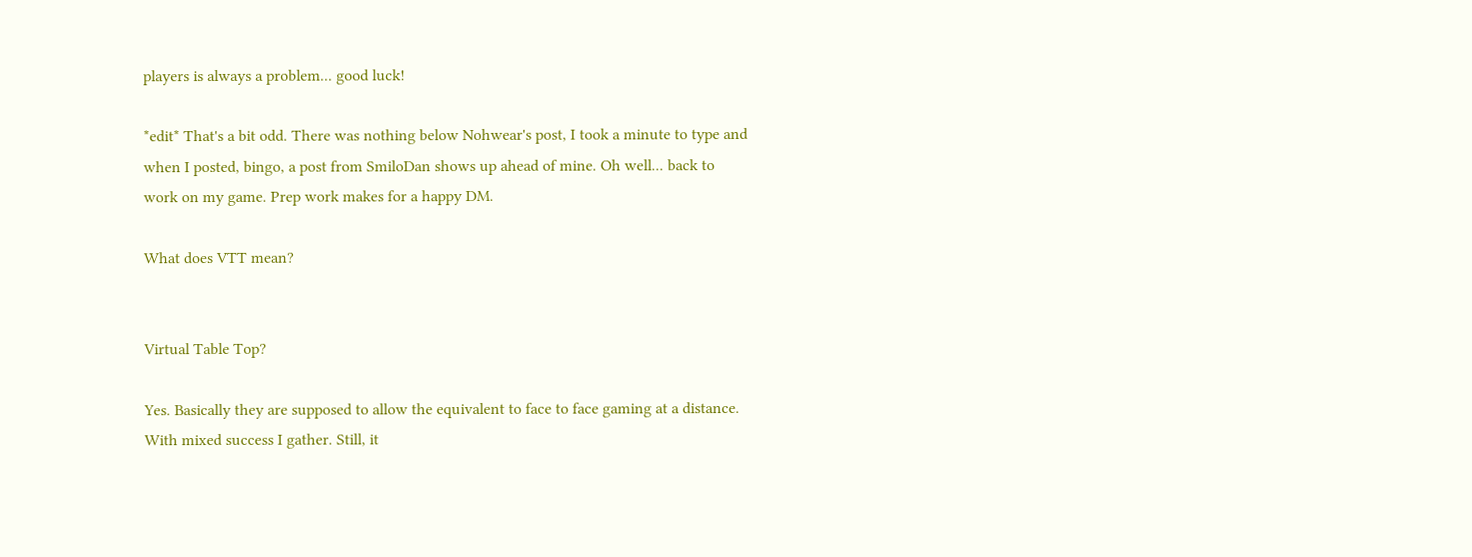players is always a problem... good luck!

*edit* That's a bit odd. There was nothing below Nohwear's post, I took a minute to type and when I posted, bingo, a post from SmiloDan shows up ahead of mine. Oh well... back to work on my game. Prep work makes for a happy DM.

What does VTT mean?


Virtual Table Top?

Yes. Basically they are supposed to allow the equivalent to face to face gaming at a distance. With mixed success I gather. Still, it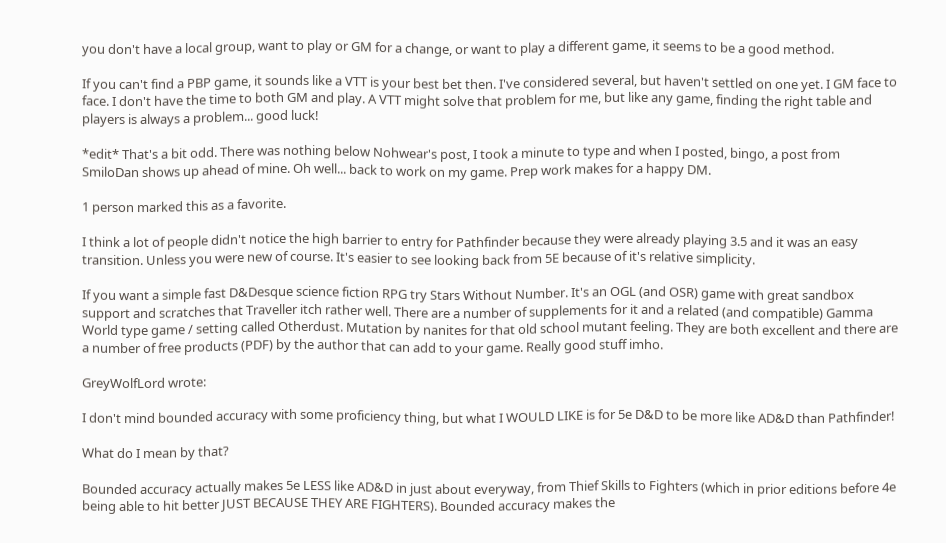you don't have a local group, want to play or GM for a change, or want to play a different game, it seems to be a good method.

If you can't find a PBP game, it sounds like a VTT is your best bet then. I've considered several, but haven't settled on one yet. I GM face to face. I don't have the time to both GM and play. A VTT might solve that problem for me, but like any game, finding the right table and players is always a problem... good luck!

*edit* That's a bit odd. There was nothing below Nohwear's post, I took a minute to type and when I posted, bingo, a post from SmiloDan shows up ahead of mine. Oh well... back to work on my game. Prep work makes for a happy DM.

1 person marked this as a favorite.

I think a lot of people didn't notice the high barrier to entry for Pathfinder because they were already playing 3.5 and it was an easy transition. Unless you were new of course. It's easier to see looking back from 5E because of it's relative simplicity.

If you want a simple fast D&Desque science fiction RPG try Stars Without Number. It's an OGL (and OSR) game with great sandbox support and scratches that Traveller itch rather well. There are a number of supplements for it and a related (and compatible) Gamma World type game / setting called Otherdust. Mutation by nanites for that old school mutant feeling. They are both excellent and there are a number of free products (PDF) by the author that can add to your game. Really good stuff imho.

GreyWolfLord wrote:

I don't mind bounded accuracy with some proficiency thing, but what I WOULD LIKE is for 5e D&D to be more like AD&D than Pathfinder!

What do I mean by that?

Bounded accuracy actually makes 5e LESS like AD&D in just about everyway, from Thief Skills to Fighters (which in prior editions before 4e being able to hit better JUST BECAUSE THEY ARE FIGHTERS). Bounded accuracy makes the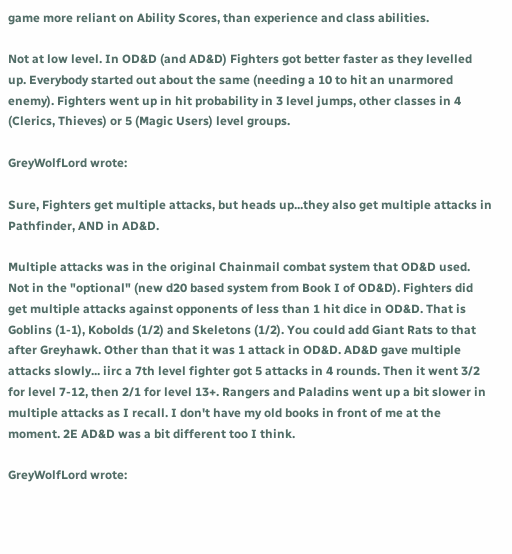game more reliant on Ability Scores, than experience and class abilities.

Not at low level. In OD&D (and AD&D) Fighters got better faster as they levelled up. Everybody started out about the same (needing a 10 to hit an unarmored enemy). Fighters went up in hit probability in 3 level jumps, other classes in 4 (Clerics, Thieves) or 5 (Magic Users) level groups.

GreyWolfLord wrote:

Sure, Fighters get multiple attacks, but heads up...they also get multiple attacks in Pathfinder, AND in AD&D.

Multiple attacks was in the original Chainmail combat system that OD&D used. Not in the "optional" (new d20 based system from Book I of OD&D). Fighters did get multiple attacks against opponents of less than 1 hit dice in OD&D. That is Goblins (1-1), Kobolds (1/2) and Skeletons (1/2). You could add Giant Rats to that after Greyhawk. Other than that it was 1 attack in OD&D. AD&D gave multiple attacks slowly... iirc a 7th level fighter got 5 attacks in 4 rounds. Then it went 3/2 for level 7-12, then 2/1 for level 13+. Rangers and Paladins went up a bit slower in multiple attacks as I recall. I don't have my old books in front of me at the moment. 2E AD&D was a bit different too I think.

GreyWolfLord wrote: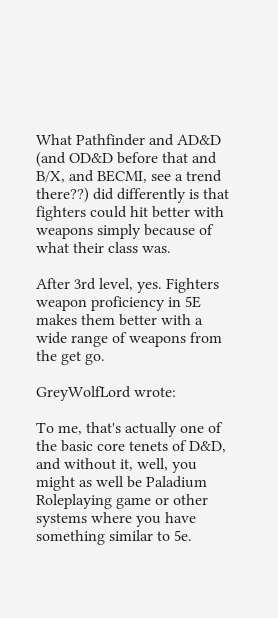What Pathfinder and AD&D (and OD&D before that and B/X, and BECMI, see a trend there??) did differently is that fighters could hit better with weapons simply because of what their class was.

After 3rd level, yes. Fighters weapon proficiency in 5E makes them better with a wide range of weapons from the get go.

GreyWolfLord wrote:

To me, that's actually one of the basic core tenets of D&D, and without it, well, you might as well be Paladium Roleplaying game or other systems where you have something similar to 5e.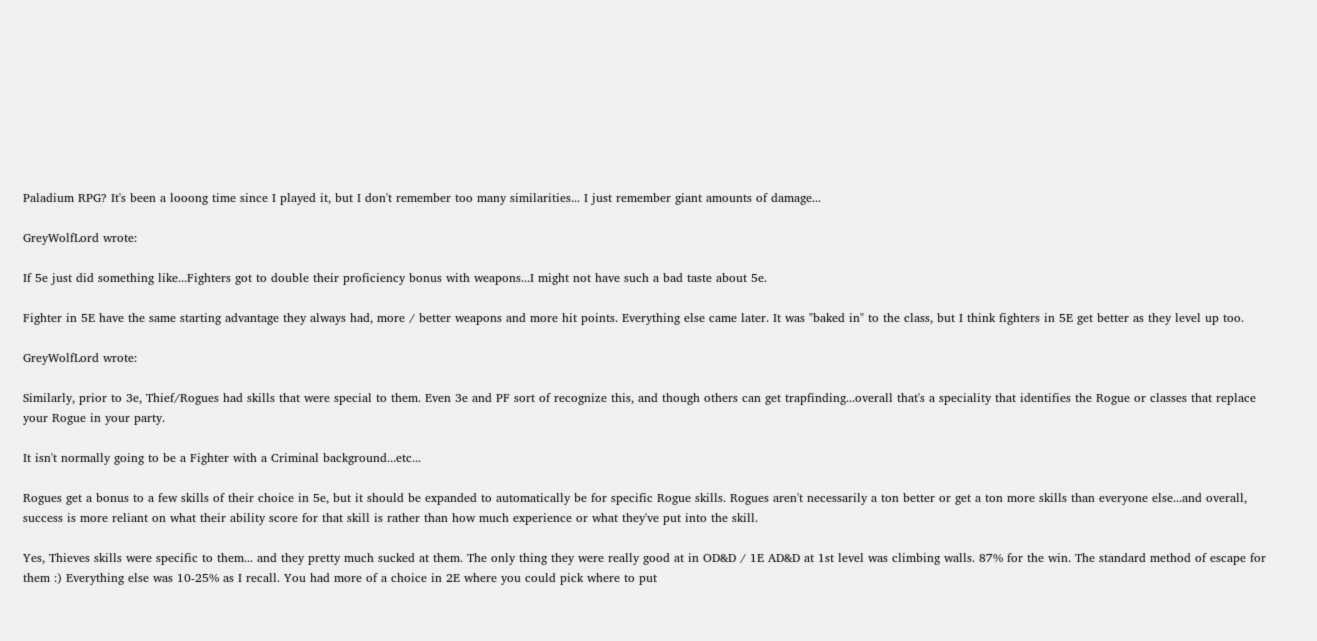Paladium RPG? It's been a looong time since I played it, but I don't remember too many similarities... I just remember giant amounts of damage...

GreyWolfLord wrote:

If 5e just did something like...Fighters got to double their proficiency bonus with weapons...I might not have such a bad taste about 5e.

Fighter in 5E have the same starting advantage they always had, more / better weapons and more hit points. Everything else came later. It was "baked in" to the class, but I think fighters in 5E get better as they level up too.

GreyWolfLord wrote:

Similarly, prior to 3e, Thief/Rogues had skills that were special to them. Even 3e and PF sort of recognize this, and though others can get trapfinding...overall that's a speciality that identifies the Rogue or classes that replace your Rogue in your party.

It isn't normally going to be a Fighter with a Criminal background...etc...

Rogues get a bonus to a few skills of their choice in 5e, but it should be expanded to automatically be for specific Rogue skills. Rogues aren't necessarily a ton better or get a ton more skills than everyone else...and overall, success is more reliant on what their ability score for that skill is rather than how much experience or what they've put into the skill.

Yes, Thieves skills were specific to them... and they pretty much sucked at them. The only thing they were really good at in OD&D / 1E AD&D at 1st level was climbing walls. 87% for the win. The standard method of escape for them :) Everything else was 10-25% as I recall. You had more of a choice in 2E where you could pick where to put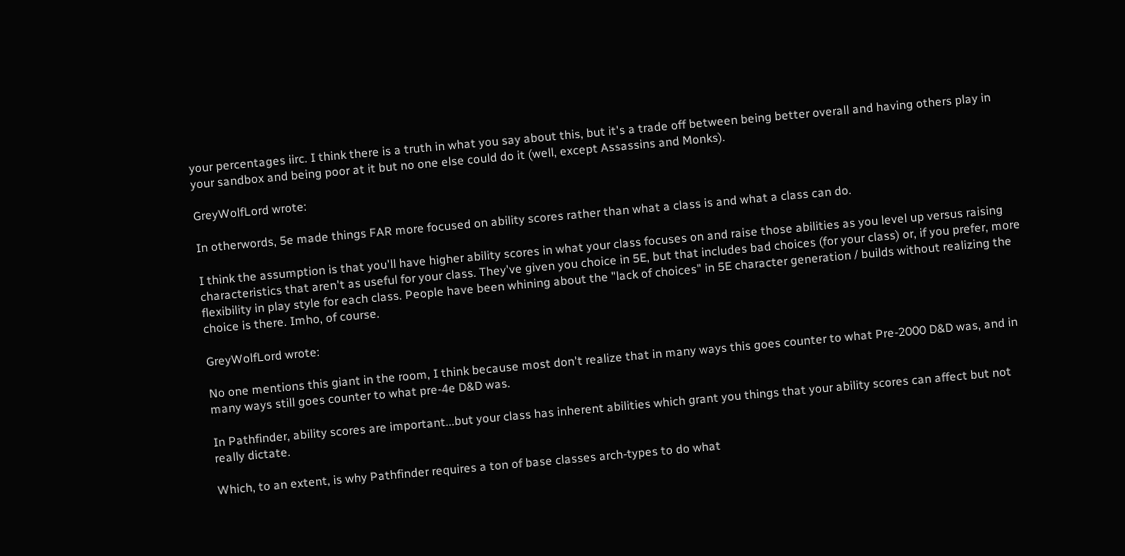your percentages iirc. I think there is a truth in what you say about this, but it's a trade off between being better overall and having others play in your sandbox and being poor at it but no one else could do it (well, except Assassins and Monks).

GreyWolfLord wrote:

In otherwords, 5e made things FAR more focused on ability scores rather than what a class is and what a class can do.

I think the assumption is that you'll have higher ability scores in what your class focuses on and raise those abilities as you level up versus raising characteristics that aren't as useful for your class. They've given you choice in 5E, but that includes bad choices (for your class) or, if you prefer, more flexibility in play style for each class. People have been whining about the "lack of choices" in 5E character generation / builds without realizing the choice is there. Imho, of course.

GreyWolfLord wrote:

No one mentions this giant in the room, I think because most don't realize that in many ways this goes counter to what Pre-2000 D&D was, and in many ways still goes counter to what pre-4e D&D was.

In Pathfinder, ability scores are important...but your class has inherent abilities which grant you things that your ability scores can affect but not really dictate.

Which, to an extent, is why Pathfinder requires a ton of base classes arch-types to do what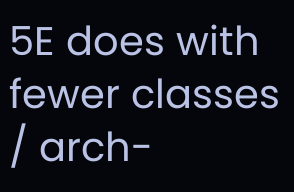5E does with fewer classes / arch-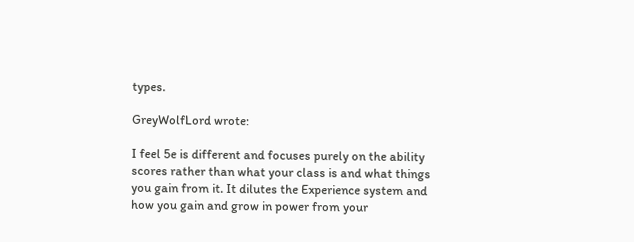types.

GreyWolfLord wrote:

I feel 5e is different and focuses purely on the ability scores rather than what your class is and what things you gain from it. It dilutes the Experience system and how you gain and grow in power from your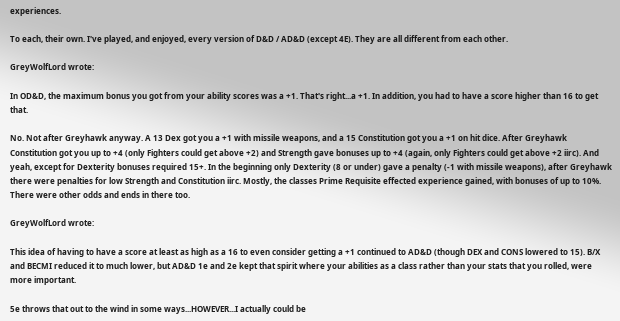experiences.

To each, their own. I've played, and enjoyed, every version of D&D / AD&D (except 4E). They are all different from each other.

GreyWolfLord wrote:

In OD&D, the maximum bonus you got from your ability scores was a +1. That's right...a +1. In addition, you had to have a score higher than 16 to get that.

No. Not after Greyhawk anyway. A 13 Dex got you a +1 with missile weapons, and a 15 Constitution got you a +1 on hit dice. After Greyhawk Constitution got you up to +4 (only Fighters could get above +2) and Strength gave bonuses up to +4 (again, only Fighters could get above +2 iirc). And yeah, except for Dexterity bonuses required 15+. In the beginning only Dexterity (8 or under) gave a penalty (-1 with missile weapons), after Greyhawk there were penalties for low Strength and Constitution iirc. Mostly, the classes Prime Requisite effected experience gained, with bonuses of up to 10%. There were other odds and ends in there too.

GreyWolfLord wrote:

This idea of having to have a score at least as high as a 16 to even consider getting a +1 continued to AD&D (though DEX and CONS lowered to 15). B/X and BECMI reduced it to much lower, but AD&D 1e and 2e kept that spirit where your abilities as a class rather than your stats that you rolled, were more important.

5e throws that out to the wind in some ways...HOWEVER...I actually could be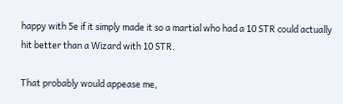happy with 5e if it simply made it so a martial who had a 10 STR could actually hit better than a Wizard with 10 STR.

That probably would appease me,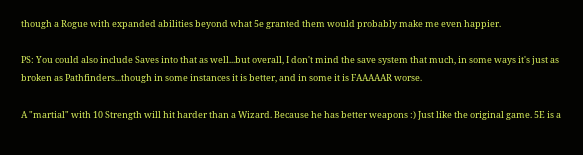though a Rogue with expanded abilities beyond what 5e granted them would probably make me even happier.

PS: You could also include Saves into that as well...but overall, I don't mind the save system that much, in some ways it's just as broken as Pathfinders...though in some instances it is better, and in some it is FAAAAAR worse.

A "martial" with 10 Strength will hit harder than a Wizard. Because he has better weapons :) Just like the original game. 5E is a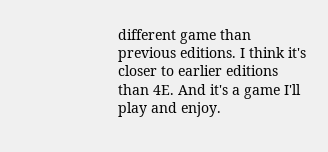different game than previous editions. I think it's closer to earlier editions than 4E. And it's a game I'll play and enjoy.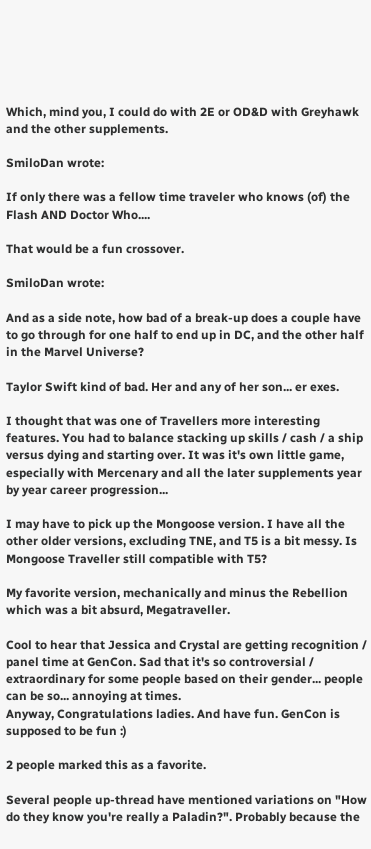Which, mind you, I could do with 2E or OD&D with Greyhawk and the other supplements.

SmiloDan wrote:

If only there was a fellow time traveler who knows (of) the Flash AND Doctor Who....

That would be a fun crossover.

SmiloDan wrote:

And as a side note, how bad of a break-up does a couple have to go through for one half to end up in DC, and the other half in the Marvel Universe?

Taylor Swift kind of bad. Her and any of her son... er exes.

I thought that was one of Travellers more interesting features. You had to balance stacking up skills / cash / a ship versus dying and starting over. It was it's own little game, especially with Mercenary and all the later supplements year by year career progression...

I may have to pick up the Mongoose version. I have all the other older versions, excluding TNE, and T5 is a bit messy. Is Mongoose Traveller still compatible with T5?

My favorite version, mechanically and minus the Rebellion which was a bit absurd, Megatraveller.

Cool to hear that Jessica and Crystal are getting recognition / panel time at GenCon. Sad that it's so controversial / extraordinary for some people based on their gender... people can be so... annoying at times.
Anyway, Congratulations ladies. And have fun. GenCon is supposed to be fun :)

2 people marked this as a favorite.

Several people up-thread have mentioned variations on "How do they know you're really a Paladin?". Probably because the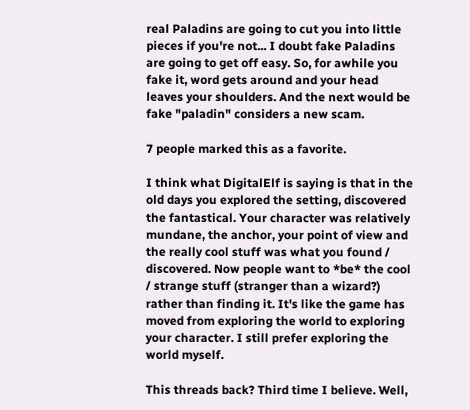real Paladins are going to cut you into little pieces if you're not... I doubt fake Paladins are going to get off easy. So, for awhile you fake it, word gets around and your head leaves your shoulders. And the next would be fake "paladin" considers a new scam.

7 people marked this as a favorite.

I think what DigitalElf is saying is that in the old days you explored the setting, discovered the fantastical. Your character was relatively mundane, the anchor, your point of view and the really cool stuff was what you found / discovered. Now people want to *be* the cool / strange stuff (stranger than a wizard?) rather than finding it. It's like the game has moved from exploring the world to exploring your character. I still prefer exploring the world myself.

This threads back? Third time I believe. Well,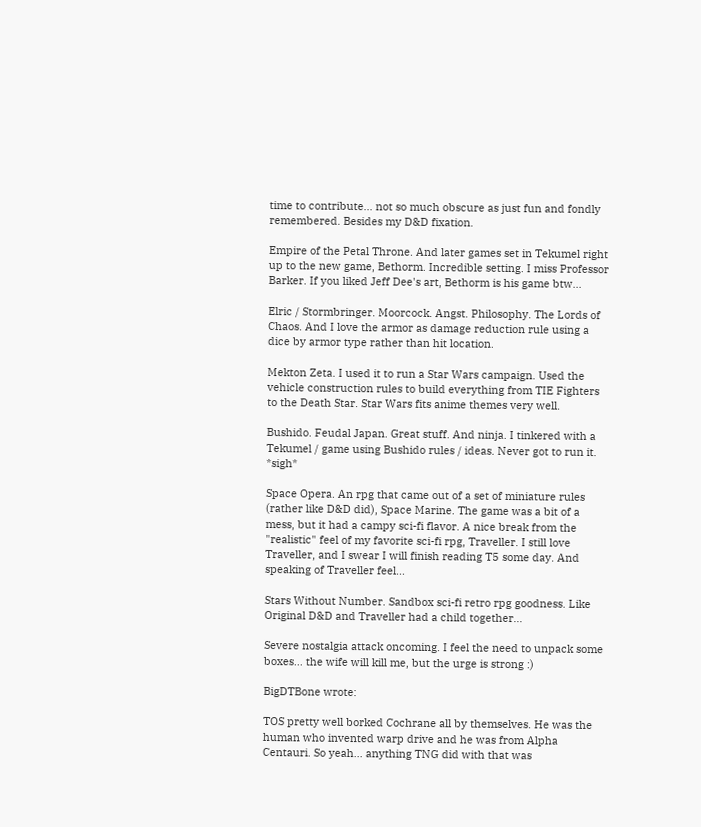time to contribute... not so much obscure as just fun and fondly remembered. Besides my D&D fixation.

Empire of the Petal Throne. And later games set in Tekumel right up to the new game, Bethorm. Incredible setting. I miss Professor Barker. If you liked Jeff Dee's art, Bethorm is his game btw...

Elric / Stormbringer. Moorcock. Angst. Philosophy. The Lords of Chaos. And I love the armor as damage reduction rule using a dice by armor type rather than hit location.

Mekton Zeta. I used it to run a Star Wars campaign. Used the vehicle construction rules to build everything from TIE Fighters to the Death Star. Star Wars fits anime themes very well.

Bushido. Feudal Japan. Great stuff. And ninja. I tinkered with a Tekumel / game using Bushido rules / ideas. Never got to run it. *sigh*

Space Opera. An rpg that came out of a set of miniature rules (rather like D&D did), Space Marine. The game was a bit of a mess, but it had a campy sci-fi flavor. A nice break from the "realistic" feel of my favorite sci-fi rpg, Traveller. I still love Traveller, and I swear I will finish reading T5 some day. And speaking of Traveller feel...

Stars Without Number. Sandbox sci-fi retro rpg goodness. Like Original D&D and Traveller had a child together...

Severe nostalgia attack oncoming. I feel the need to unpack some boxes... the wife will kill me, but the urge is strong :)

BigDTBone wrote:

TOS pretty well borked Cochrane all by themselves. He was the human who invented warp drive and he was from Alpha Centauri. So yeah... anything TNG did with that was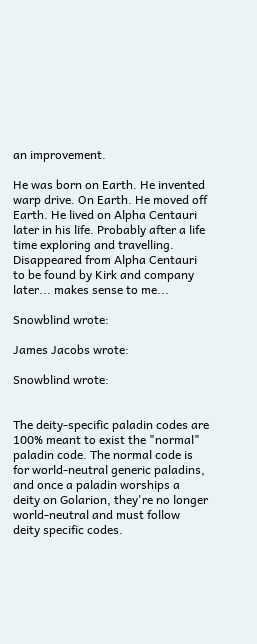an improvement.

He was born on Earth. He invented warp drive. On Earth. He moved off Earth. He lived on Alpha Centauri later in his life. Probably after a life time exploring and travelling. Disappeared from Alpha Centauri to be found by Kirk and company later... makes sense to me...

Snowblind wrote:

James Jacobs wrote:

Snowblind wrote:


The deity-specific paladin codes are 100% meant to exist the "normal" paladin code. The normal code is for world-neutral generic paladins, and once a paladin worships a deity on Golarion, they're no longer world-neutral and must follow deity specific codes.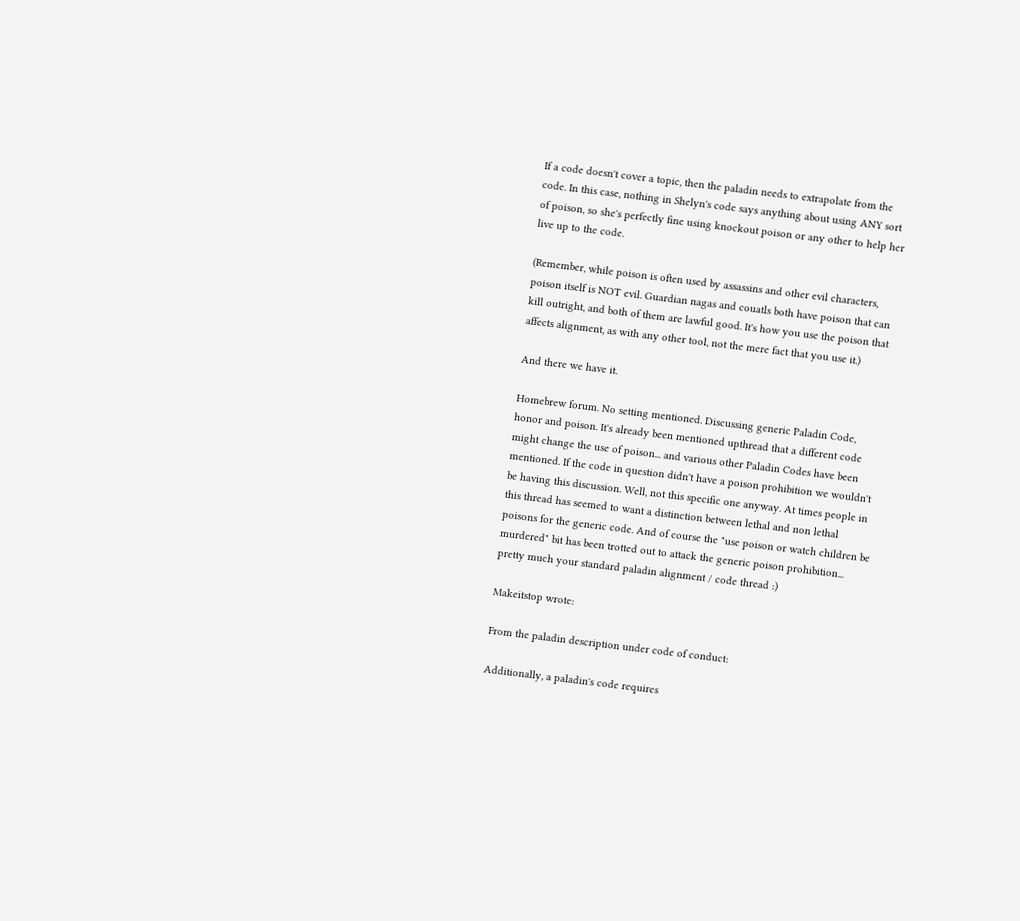If a code doesn't cover a topic, then the paladin needs to extrapolate from the code. In this case, nothing in Shelyn's code says anything about using ANY sort of poison, so she's perfectly fine using knockout poison or any other to help her live up to the code.

(Remember, while poison is often used by assassins and other evil characters, poison itself is NOT evil. Guardian nagas and couatls both have poison that can kill outright, and both of them are lawful good. It's how you use the poison that affects alignment, as with any other tool, not the mere fact that you use it.)

And there we have it.

Homebrew forum. No setting mentioned. Discussing generic Paladin Code, honor and poison. It's already been mentioned upthread that a different code might change the use of poison... and various other Paladin Codes have been mentioned. If the code in question didn't have a poison prohibition we wouldn't be having this discussion. Well, not this specific one anyway. At times people in this thread has seemed to want a distinction between lethal and non lethal poisons for the generic code. And of course the "use poison or watch children be murdered" bit has been trotted out to attack the generic poison prohibition... pretty much your standard paladin alignment / code thread :)

Makeitstop wrote:

From the paladin description under code of conduct:

Additionally, a paladin's code requires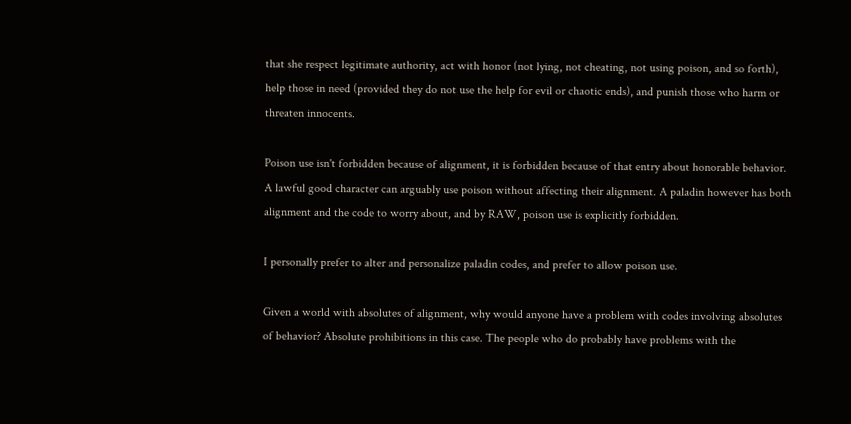that she respect legitimate authority, act with honor (not lying, not cheating, not using poison, and so forth), help those in need (provided they do not use the help for evil or chaotic ends), and punish those who harm or threaten innocents.

Poison use isn't forbidden because of alignment, it is forbidden because of that entry about honorable behavior. A lawful good character can arguably use poison without affecting their alignment. A paladin however has both alignment and the code to worry about, and by RAW, poison use is explicitly forbidden.

I personally prefer to alter and personalize paladin codes, and prefer to allow poison use.

Given a world with absolutes of alignment, why would anyone have a problem with codes involving absolutes of behavior? Absolute prohibitions in this case. The people who do probably have problems with the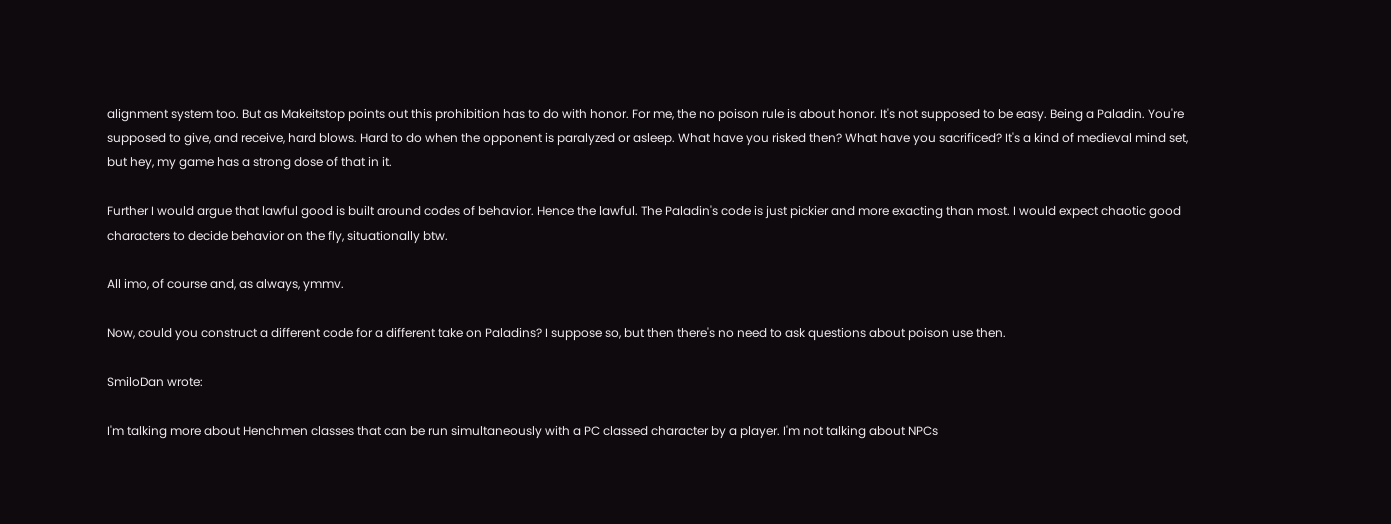alignment system too. But as Makeitstop points out this prohibition has to do with honor. For me, the no poison rule is about honor. It's not supposed to be easy. Being a Paladin. You're supposed to give, and receive, hard blows. Hard to do when the opponent is paralyzed or asleep. What have you risked then? What have you sacrificed? It's a kind of medieval mind set, but hey, my game has a strong dose of that in it.

Further I would argue that lawful good is built around codes of behavior. Hence the lawful. The Paladin's code is just pickier and more exacting than most. I would expect chaotic good characters to decide behavior on the fly, situationally btw.

All imo, of course and, as always, ymmv.

Now, could you construct a different code for a different take on Paladins? I suppose so, but then there's no need to ask questions about poison use then.

SmiloDan wrote:

I'm talking more about Henchmen classes that can be run simultaneously with a PC classed character by a player. I'm not talking about NPCs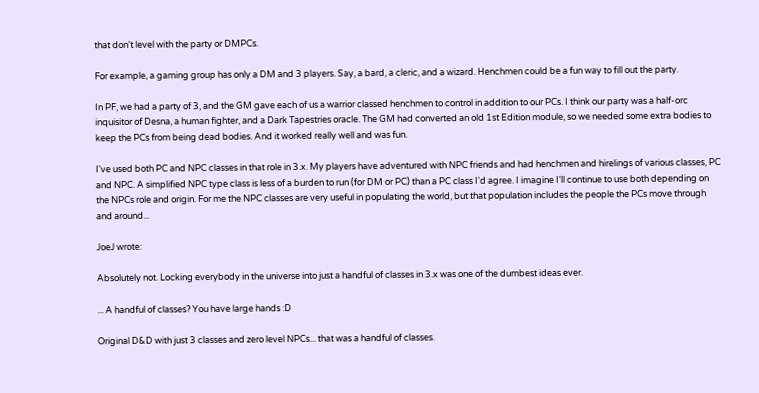that don't level with the party or DMPCs.

For example, a gaming group has only a DM and 3 players. Say, a bard, a cleric, and a wizard. Henchmen could be a fun way to fill out the party.

In PF, we had a party of 3, and the GM gave each of us a warrior classed henchmen to control in addition to our PCs. I think our party was a half-orc inquisitor of Desna, a human fighter, and a Dark Tapestries oracle. The GM had converted an old 1st Edition module, so we needed some extra bodies to keep the PCs from being dead bodies. And it worked really well and was fun.

I've used both PC and NPC classes in that role in 3.x. My players have adventured with NPC friends and had henchmen and hirelings of various classes, PC and NPC. A simplified NPC type class is less of a burden to run (for DM or PC) than a PC class I'd agree. I imagine I'll continue to use both depending on the NPCs role and origin. For me the NPC classes are very useful in populating the world, but that population includes the people the PCs move through and around...

JoeJ wrote:

Absolutely not. Locking everybody in the universe into just a handful of classes in 3.x was one of the dumbest ideas ever.

... A handful of classes? You have large hands :D

Original D&D with just 3 classes and zero level NPCs... that was a handful of classes.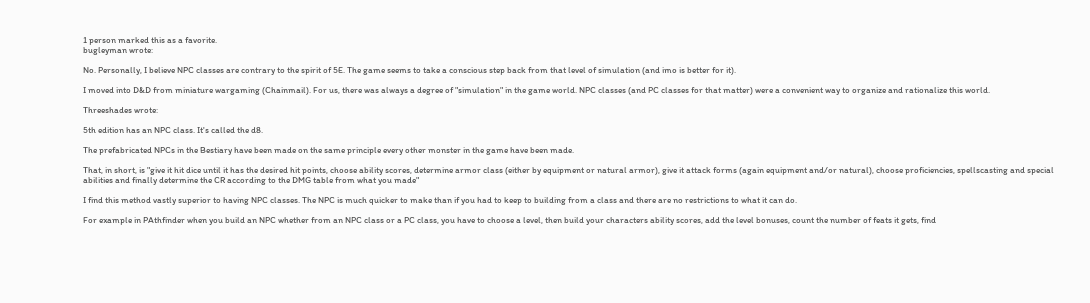1 person marked this as a favorite.
bugleyman wrote:

No. Personally, I believe NPC classes are contrary to the spirit of 5E. The game seems to take a conscious step back from that level of simulation (and imo is better for it).

I moved into D&D from miniature wargaming (Chainmail). For us, there was always a degree of "simulation" in the game world. NPC classes (and PC classes for that matter) were a convenient way to organize and rationalize this world.

Threeshades wrote:

5th edition has an NPC class. It's called the d8.

The prefabricated NPCs in the Bestiary have been made on the same principle every other monster in the game have been made.

That, in short, is "give it hit dice until it has the desired hit points, choose ability scores, determine armor class (either by equipment or natural armor), give it attack forms (again equipment and/or natural), choose proficiencies, spellscasting and special abilities and finally determine the CR according to the DMG table from what you made"

I find this method vastly superior to having NPC classes. The NPC is much quicker to make than if you had to keep to building from a class and there are no restrictions to what it can do.

For example in PAthfinder when you build an NPC whether from an NPC class or a PC class, you have to choose a level, then build your characters ability scores, add the level bonuses, count the number of feats it gets, find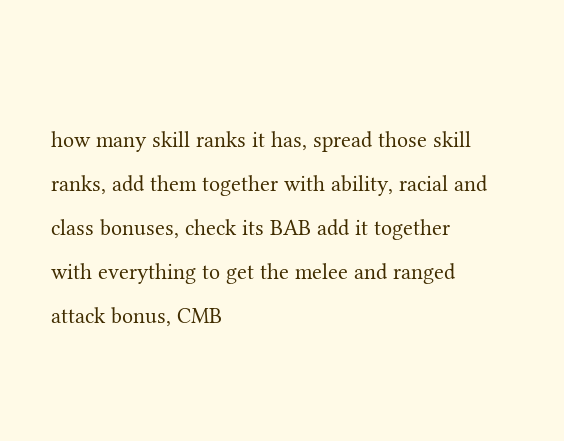how many skill ranks it has, spread those skill ranks, add them together with ability, racial and class bonuses, check its BAB add it together with everything to get the melee and ranged attack bonus, CMB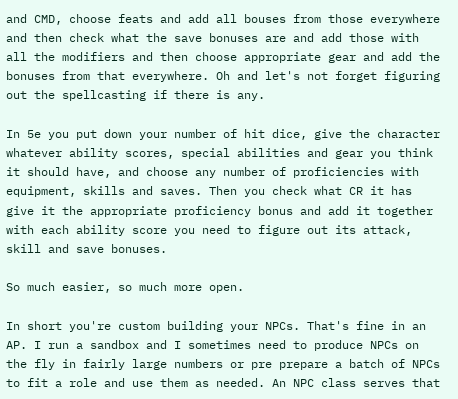and CMD, choose feats and add all bouses from those everywhere and then check what the save bonuses are and add those with all the modifiers and then choose appropriate gear and add the bonuses from that everywhere. Oh and let's not forget figuring out the spellcasting if there is any.

In 5e you put down your number of hit dice, give the character whatever ability scores, special abilities and gear you think it should have, and choose any number of proficiencies with equipment, skills and saves. Then you check what CR it has give it the appropriate proficiency bonus and add it together with each ability score you need to figure out its attack, skill and save bonuses.

So much easier, so much more open.

In short you're custom building your NPCs. That's fine in an AP. I run a sandbox and I sometimes need to produce NPCs on the fly in fairly large numbers or pre prepare a batch of NPCs to fit a role and use them as needed. An NPC class serves that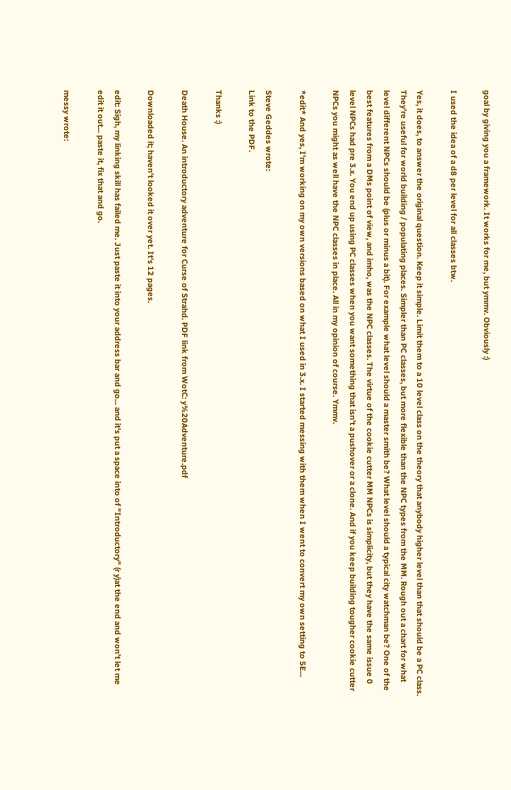goal by giving you a framework. It works for me, but ymmv. Obviously :)

I used the idea of a d8 per level for all classes btw.

Yes, it does, to answer the original question. Keep it simple. Limit them to a 10 level class on the theory that anybody higher level than that should be a PC class. They're useful for world building / populating places. Simpler than PC classes, but more flexible than the NPC types from the MM. Rough out a chart for what level different NPCs should be (plus or minus a bit). For example what level should a master smith be? What level should a typical city watchman be? One of the best features from a DMs point of view, and imho, was the NPC classes. The virtue of the cookie cutter MM NPCs is simplicity, but they have the same issue 0 level NPCs had pre 3.x. You end up using PC classes when you want something that isn't a pushover or a clone. And if you keep building tougher cookie cutter NPCs you might as well have the NPC classes in place. All in my opinion of course. Ymmv.

*edit* And yes, I'm working on my own versions based on what I used in 3.x. I started messing with them when I went to convert my own setting to 5E...

Steve Geddes wrote:
Link to the PDF.

Thanks :)

Death House. An introductory adventure for Curse of Strahd. PDF link from WotC: y%20Adventure.pdf

Downloaded it; haven't looked it over yet. It's 12 pages.

edit: Sigh, my linking skill has failed me. Just paste it into your address bar and go... and it's put a space into of "Introductory" (r y)at the end and won't let me edit it out... paste it, fix that and go.

messy wrote: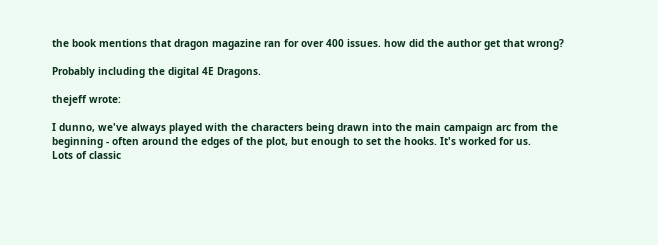the book mentions that dragon magazine ran for over 400 issues. how did the author get that wrong?

Probably including the digital 4E Dragons.

thejeff wrote:

I dunno, we've always played with the characters being drawn into the main campaign arc from the beginning - often around the edges of the plot, but enough to set the hooks. It's worked for us.
Lots of classic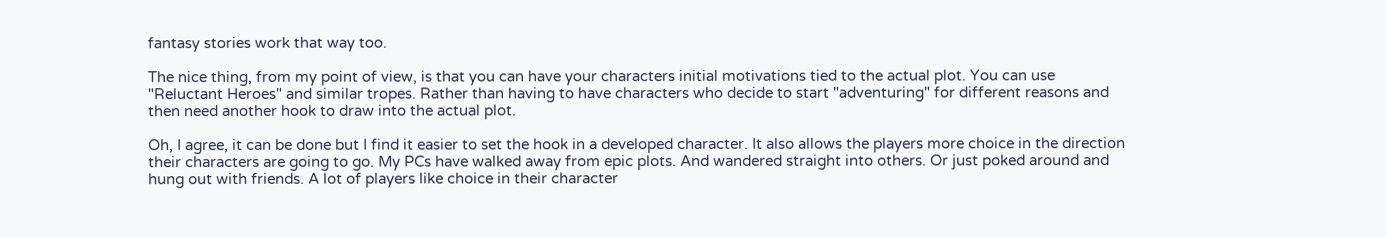fantasy stories work that way too.

The nice thing, from my point of view, is that you can have your characters initial motivations tied to the actual plot. You can use "Reluctant Heroes" and similar tropes. Rather than having to have characters who decide to start "adventuring" for different reasons and then need another hook to draw into the actual plot.

Oh, I agree, it can be done but I find it easier to set the hook in a developed character. It also allows the players more choice in the direction their characters are going to go. My PCs have walked away from epic plots. And wandered straight into others. Or just poked around and hung out with friends. A lot of players like choice in their character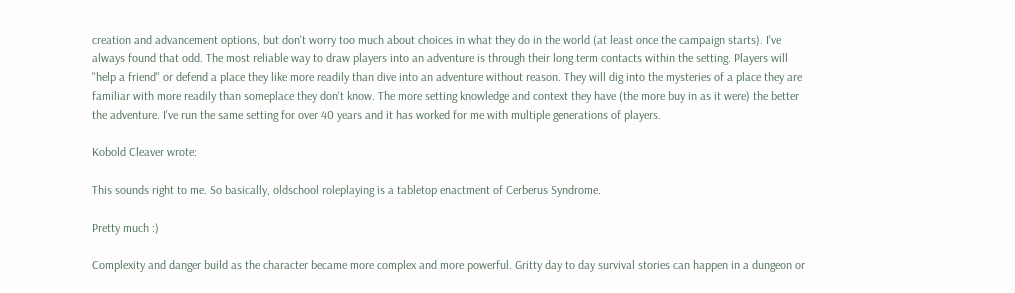creation and advancement options, but don't worry too much about choices in what they do in the world (at least once the campaign starts). I've always found that odd. The most reliable way to draw players into an adventure is through their long term contacts within the setting. Players will "help a friend" or defend a place they like more readily than dive into an adventure without reason. They will dig into the mysteries of a place they are familiar with more readily than someplace they don't know. The more setting knowledge and context they have (the more buy in as it were) the better the adventure. I've run the same setting for over 40 years and it has worked for me with multiple generations of players.

Kobold Cleaver wrote:

This sounds right to me. So basically, oldschool roleplaying is a tabletop enactment of Cerberus Syndrome.

Pretty much :)

Complexity and danger build as the character became more complex and more powerful. Gritty day to day survival stories can happen in a dungeon or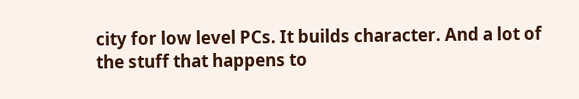city for low level PCs. It builds character. And a lot of the stuff that happens to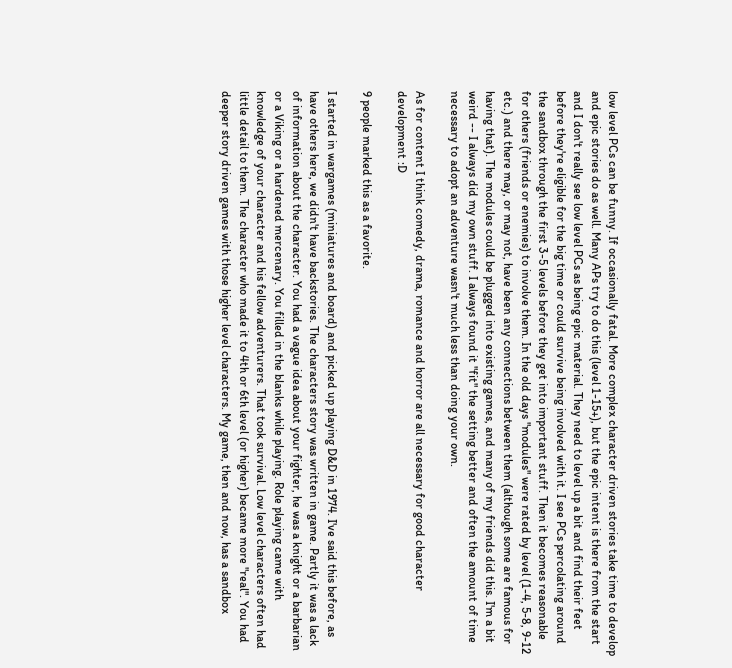low level PCs can be funny. If occasionally fatal. More complex character driven stories take time to develop and epic stories do as well. Many APs try to do this (level 1-15+), but the epic intent is there from the start and I don't really see low level PCs as being epic material. They need to level up a bit and find their feet before they're eligible for the big time or could survive being involved with it. I see PCs percolating around the sandbox through the first 3-5 levels before they get into important stuff. Then it becomes reasonable for others (friends or enemies) to involve them. In the old days "modules" were rated by level (1-4, 5-8, 9-12 etc.) and there may, or may not, have been any connections between them (although some are famous for having that). The modules could be plugged into existing games, and many of my friends did this. I'm a bit weird -- I always did my own stuff. I always found it "fit" the setting better and often the amount of time necessary to adopt an adventure wasn't much less than doing your own.

As for content I think comedy, drama, romance and horror are all necessary for good character development :D

9 people marked this as a favorite.

I started in wargames (miniatures and board) and picked up playing D&D in 1974. I've said this before, as have others here, we didn't have backstories. The characters story was written in game. Partly it was a lack of information about the character. You had a vague idea about your fighter, he was a knight or a barbarian or a Viking or a hardened mercenary. You filled in the blanks while playing. Role playing came with knowledge of your character and his fellow adventurers. That took survival. Low level characters often had little detail to them. The character who made it to 4th or 6th level (or higher) became more "real". You had deeper story driven games with those higher level characters. My game, then and now, has a sandbox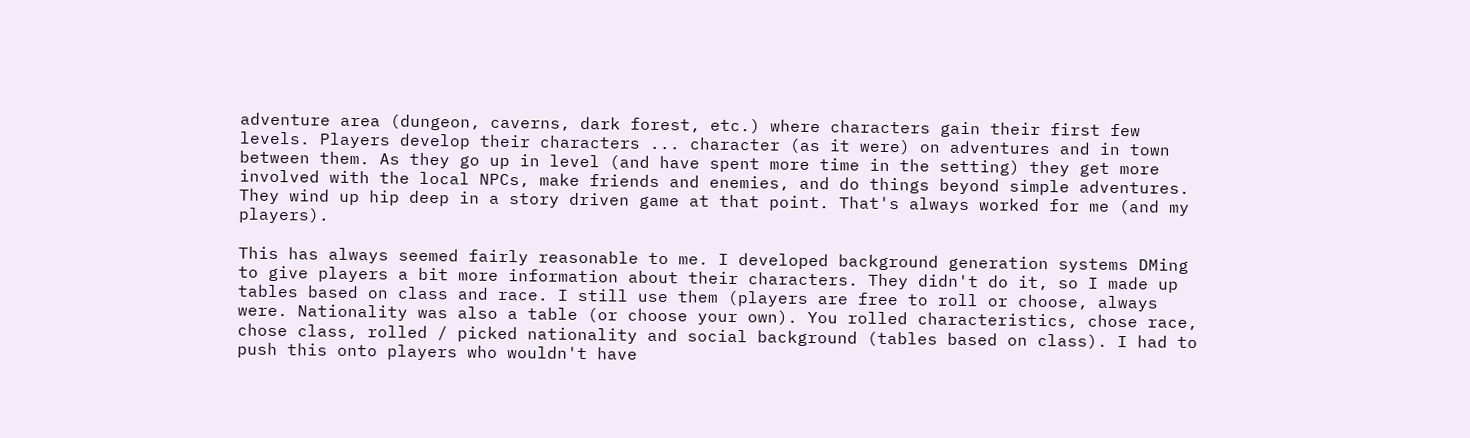adventure area (dungeon, caverns, dark forest, etc.) where characters gain their first few levels. Players develop their characters ... character (as it were) on adventures and in town between them. As they go up in level (and have spent more time in the setting) they get more involved with the local NPCs, make friends and enemies, and do things beyond simple adventures. They wind up hip deep in a story driven game at that point. That's always worked for me (and my players).

This has always seemed fairly reasonable to me. I developed background generation systems DMing to give players a bit more information about their characters. They didn't do it, so I made up tables based on class and race. I still use them (players are free to roll or choose, always were. Nationality was also a table (or choose your own). You rolled characteristics, chose race, chose class, rolled / picked nationality and social background (tables based on class). I had to push this onto players who wouldn't have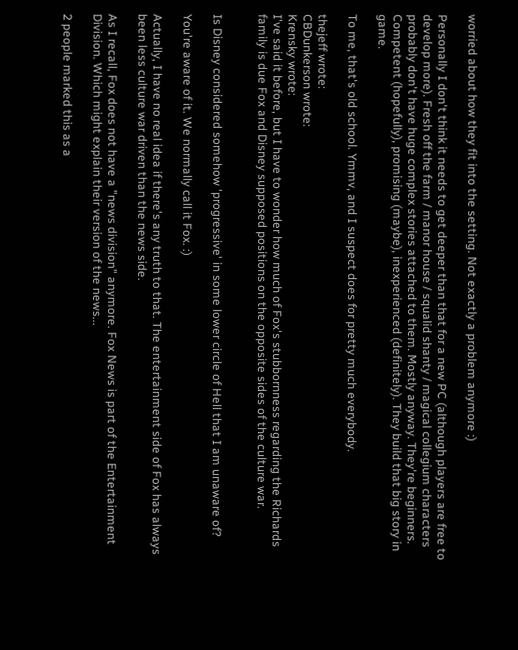worried about how they fit into the setting. Not exactly a problem anymore :)

Personally I don't think it needs to get deeper than that for a new PC (although players are free to develop more). Fresh off the farm / manor house / squalid shanty / magical collegium characters probably don't have huge complex stories attached to them. Mostly anyway. They're beginners. Competent (hopefully), promising (maybe), inexperienced (definitely). They build that big story in game.

To me, that's old school. Ymmv, and I suspect does for pretty much everybody.

thejeff wrote:
CBDunkerson wrote:
Krensky wrote:
I've said it before, but I have to wonder how much of Fox's stubbornness regarding the Richards family is due Fox and Disney supposed positions on the opposite sides of the culture war.


Is Disney considered somehow 'progressive' in some lower circle of Hell that I am unaware of?

You're aware of it. We normally call it Fox. :)

Actually, I have no real idea if there's any truth to that. The entertainment side of Fox has always been less culture war driven than the news side.

As I recall, Fox does not have a "news division" anymore. Fox News is part of the Entertainment Division. Which might explain their version of the news...

2 people marked this as a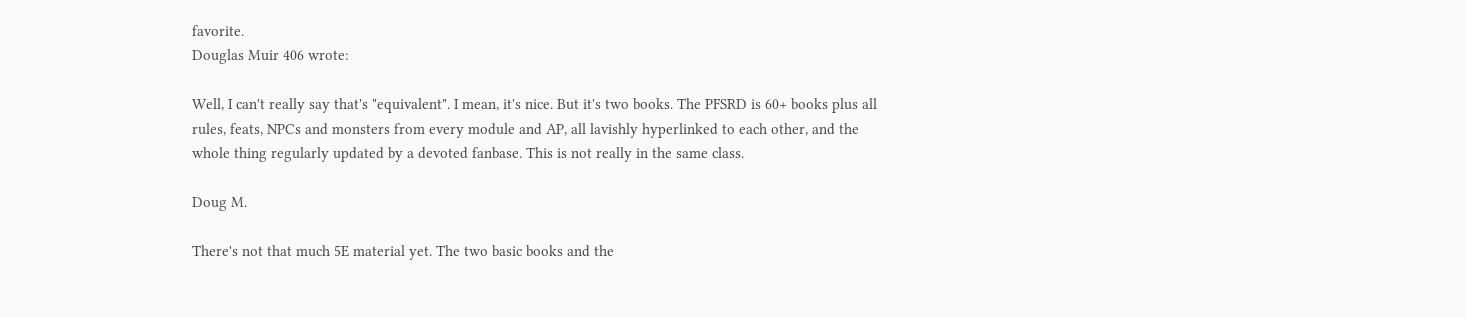favorite.
Douglas Muir 406 wrote:

Well, I can't really say that's "equivalent". I mean, it's nice. But it's two books. The PFSRD is 60+ books plus all rules, feats, NPCs and monsters from every module and AP, all lavishly hyperlinked to each other, and the whole thing regularly updated by a devoted fanbase. This is not really in the same class.

Doug M.

There's not that much 5E material yet. The two basic books and the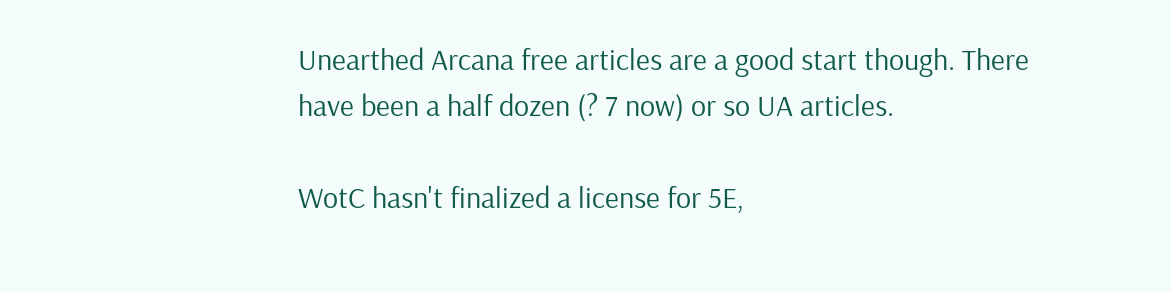Unearthed Arcana free articles are a good start though. There have been a half dozen (? 7 now) or so UA articles.

WotC hasn't finalized a license for 5E,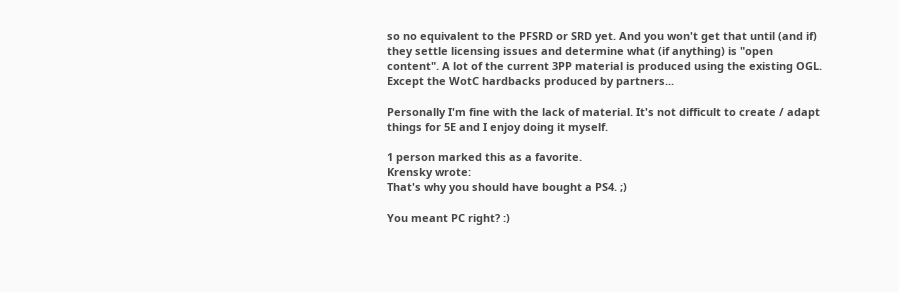so no equivalent to the PFSRD or SRD yet. And you won't get that until (and if) they settle licensing issues and determine what (if anything) is "open content". A lot of the current 3PP material is produced using the existing OGL. Except the WotC hardbacks produced by partners...

Personally I'm fine with the lack of material. It's not difficult to create / adapt things for 5E and I enjoy doing it myself.

1 person marked this as a favorite.
Krensky wrote:
That's why you should have bought a PS4. ;)

You meant PC right? :)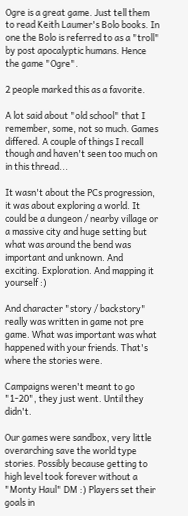Ogre is a great game. Just tell them to read Keith Laumer's Bolo books. In one the Bolo is referred to as a "troll" by post apocalyptic humans. Hence the game "Ogre".

2 people marked this as a favorite.

A lot said about "old school" that I remember, some, not so much. Games differed. A couple of things I recall though and haven't seen too much on in this thread...

It wasn't about the PCs progression, it was about exploring a world. It could be a dungeon / nearby village or a massive city and huge setting but what was around the bend was important and unknown. And exciting. Exploration. And mapping it yourself :)

And character "story / backstory" really was written in game not pre game. What was important was what happened with your friends. That's where the stories were.

Campaigns weren't meant to go "1-20", they just went. Until they didn't.

Our games were sandbox, very little overarching save the world type stories. Possibly because getting to high level took forever without a "Monty Haul" DM :) Players set their goals in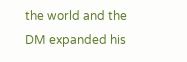the world and the DM expanded his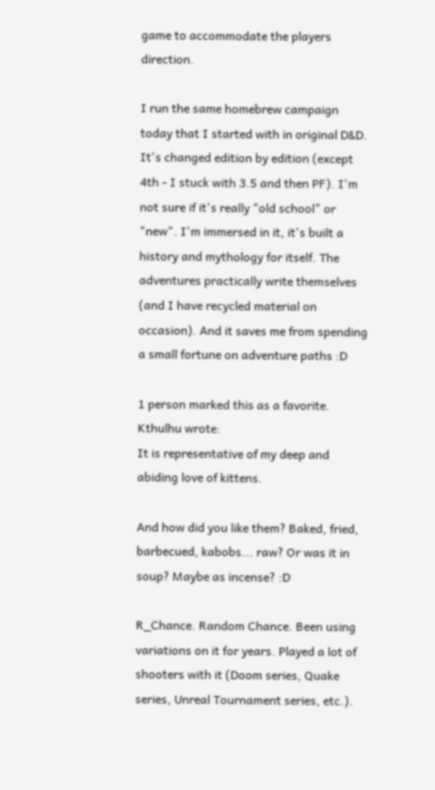game to accommodate the players direction.

I run the same homebrew campaign today that I started with in original D&D. It's changed edition by edition (except 4th - I stuck with 3.5 and then PF). I'm not sure if it's really "old school" or "new". I'm immersed in it, it's built a history and mythology for itself. The adventures practically write themselves (and I have recycled material on occasion). And it saves me from spending a small fortune on adventure paths :D

1 person marked this as a favorite.
Kthulhu wrote:
It is representative of my deep and abiding love of kittens.

And how did you like them? Baked, fried, barbecued, kabobs... raw? Or was it in soup? Maybe as incense? :D

R_Chance. Random Chance. Been using variations on it for years. Played a lot of shooters with it (Doom series, Quake series, Unreal Tournament series, etc.).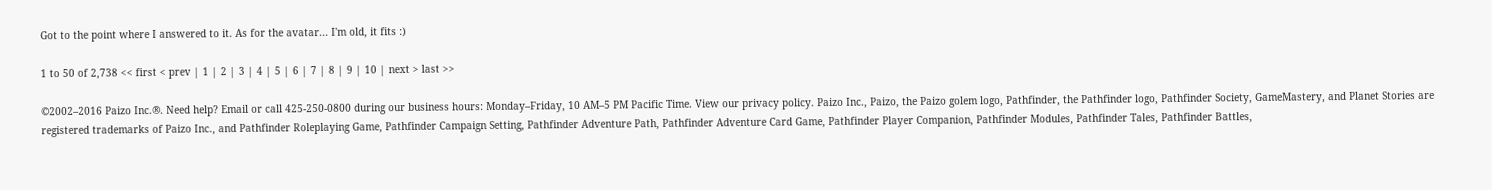Got to the point where I answered to it. As for the avatar... I'm old, it fits :)

1 to 50 of 2,738 << first < prev | 1 | 2 | 3 | 4 | 5 | 6 | 7 | 8 | 9 | 10 | next > last >>

©2002–2016 Paizo Inc.®. Need help? Email or call 425-250-0800 during our business hours: Monday–Friday, 10 AM–5 PM Pacific Time. View our privacy policy. Paizo Inc., Paizo, the Paizo golem logo, Pathfinder, the Pathfinder logo, Pathfinder Society, GameMastery, and Planet Stories are registered trademarks of Paizo Inc., and Pathfinder Roleplaying Game, Pathfinder Campaign Setting, Pathfinder Adventure Path, Pathfinder Adventure Card Game, Pathfinder Player Companion, Pathfinder Modules, Pathfinder Tales, Pathfinder Battles,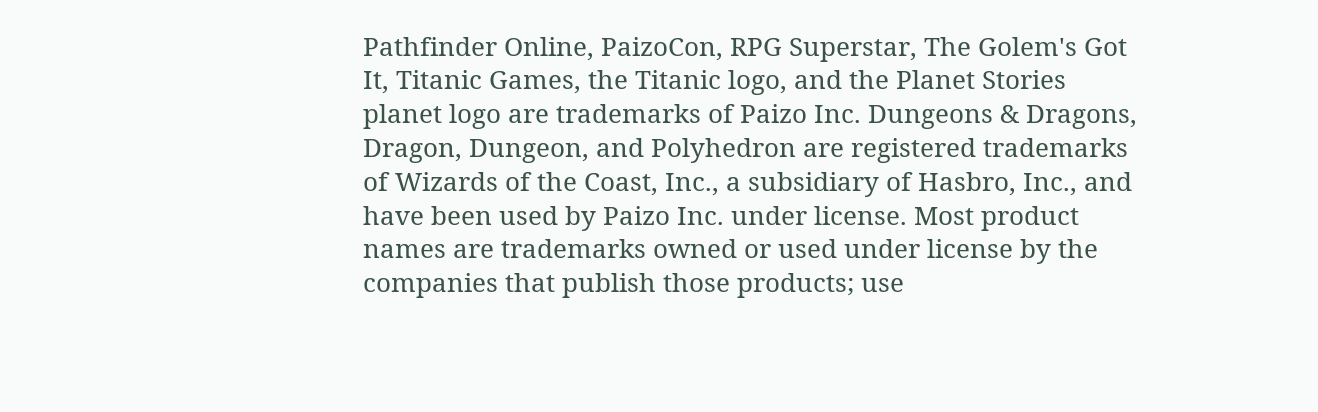Pathfinder Online, PaizoCon, RPG Superstar, The Golem's Got It, Titanic Games, the Titanic logo, and the Planet Stories planet logo are trademarks of Paizo Inc. Dungeons & Dragons, Dragon, Dungeon, and Polyhedron are registered trademarks of Wizards of the Coast, Inc., a subsidiary of Hasbro, Inc., and have been used by Paizo Inc. under license. Most product names are trademarks owned or used under license by the companies that publish those products; use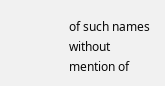of such names without mention of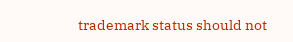trademark status should not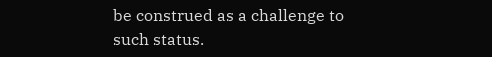be construed as a challenge to such status.